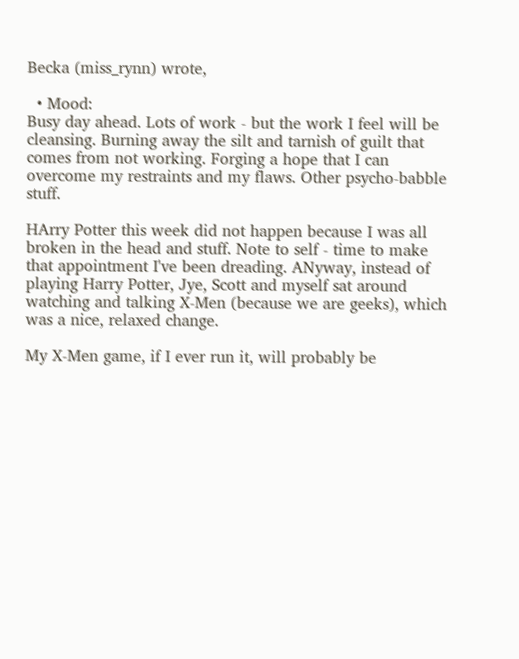Becka (miss_rynn) wrote,

  • Mood:
Busy day ahead. Lots of work - but the work I feel will be cleansing. Burning away the silt and tarnish of guilt that comes from not working. Forging a hope that I can overcome my restraints and my flaws. Other psycho-babble stuff.

HArry Potter this week did not happen because I was all broken in the head and stuff. Note to self - time to make that appointment I've been dreading. ANyway, instead of playing Harry Potter, Jye, Scott and myself sat around watching and talking X-Men (because we are geeks), which was a nice, relaxed change.

My X-Men game, if I ever run it, will probably be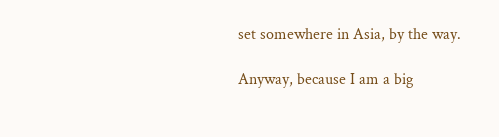set somewhere in Asia, by the way.

Anyway, because I am a big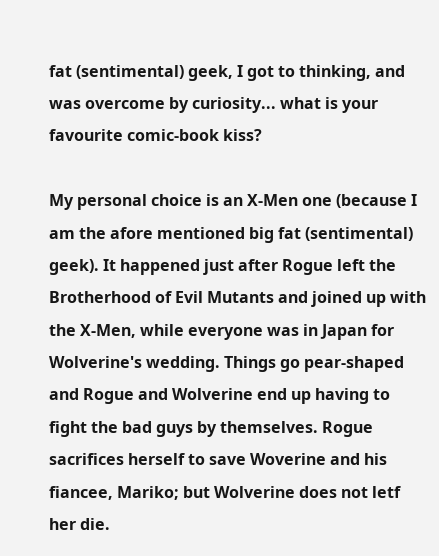fat (sentimental) geek, I got to thinking, and was overcome by curiosity... what is your favourite comic-book kiss?

My personal choice is an X-Men one (because I am the afore mentioned big fat (sentimental) geek). It happened just after Rogue left the Brotherhood of Evil Mutants and joined up with the X-Men, while everyone was in Japan for Wolverine's wedding. Things go pear-shaped and Rogue and Wolverine end up having to fight the bad guys by themselves. Rogue sacrifices herself to save Woverine and his fiancee, Mariko; but Wolverine does not letf her die.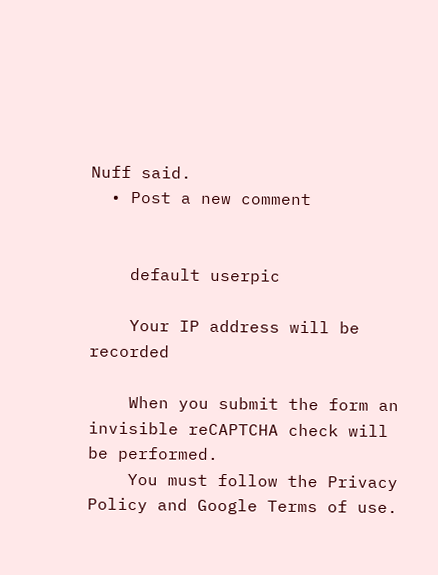Nuff said.
  • Post a new comment


    default userpic

    Your IP address will be recorded

    When you submit the form an invisible reCAPTCHA check will be performed.
    You must follow the Privacy Policy and Google Terms of use.